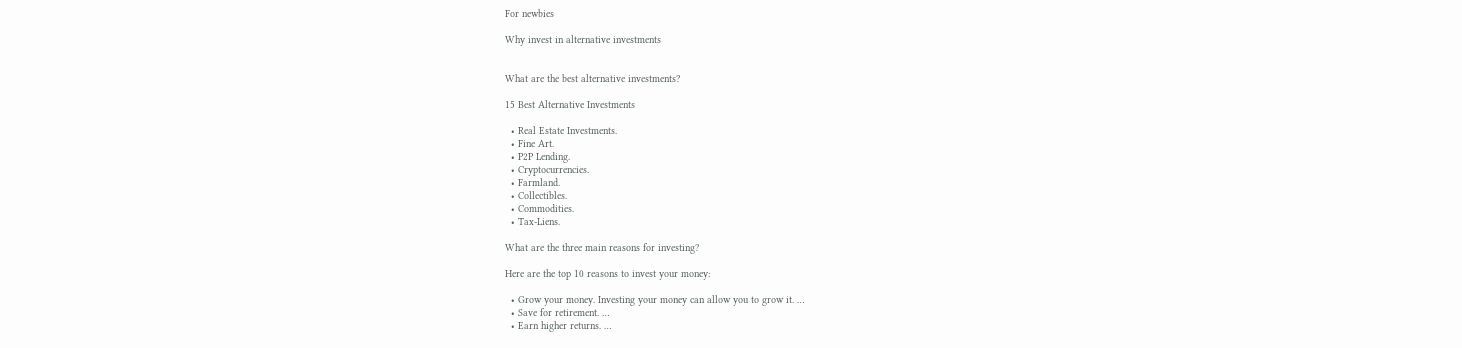For newbies

Why invest in alternative investments


What are the best alternative investments?

15 Best Alternative Investments

  • Real Estate Investments.
  • Fine Art.
  • P2P Lending.
  • Cryptocurrencies.
  • Farmland.
  • Collectibles.
  • Commodities.
  • Tax-Liens.

What are the three main reasons for investing?

Here are the top 10 reasons to invest your money:

  • Grow your money. Investing your money can allow you to grow it. …
  • Save for retirement. …
  • Earn higher returns. …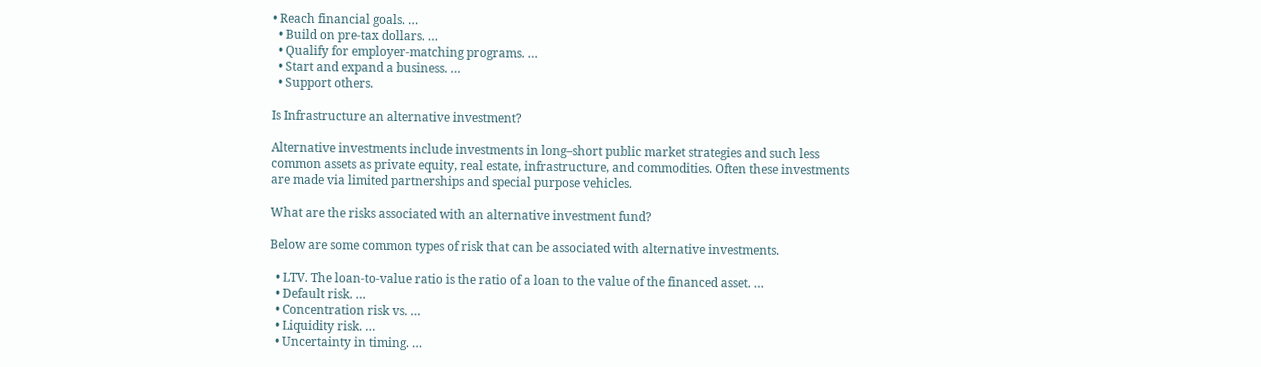• Reach financial goals. …
  • Build on pre-tax dollars. …
  • Qualify for employer-matching programs. …
  • Start and expand a business. …
  • Support others.

Is Infrastructure an alternative investment?

Alternative investments include investments in long–short public market strategies and such less common assets as private equity, real estate, infrastructure, and commodities. Often these investments are made via limited partnerships and special purpose vehicles.

What are the risks associated with an alternative investment fund?

Below are some common types of risk that can be associated with alternative investments.

  • LTV. The loan-to-value ratio is the ratio of a loan to the value of the financed asset. …
  • Default risk. …
  • Concentration risk vs. …
  • Liquidity risk. …
  • Uncertainty in timing. …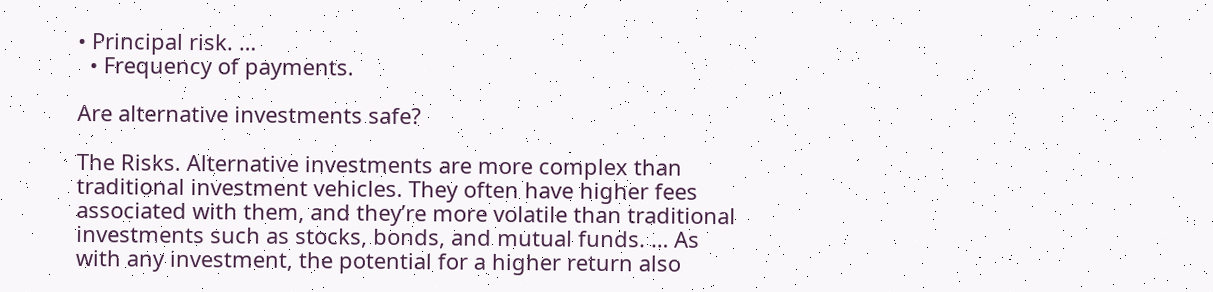• Principal risk. …
  • Frequency of payments.

Are alternative investments safe?

The Risks. Alternative investments are more complex than traditional investment vehicles. They often have higher fees associated with them, and they’re more volatile than traditional investments such as stocks, bonds, and mutual funds. … As with any investment, the potential for a higher return also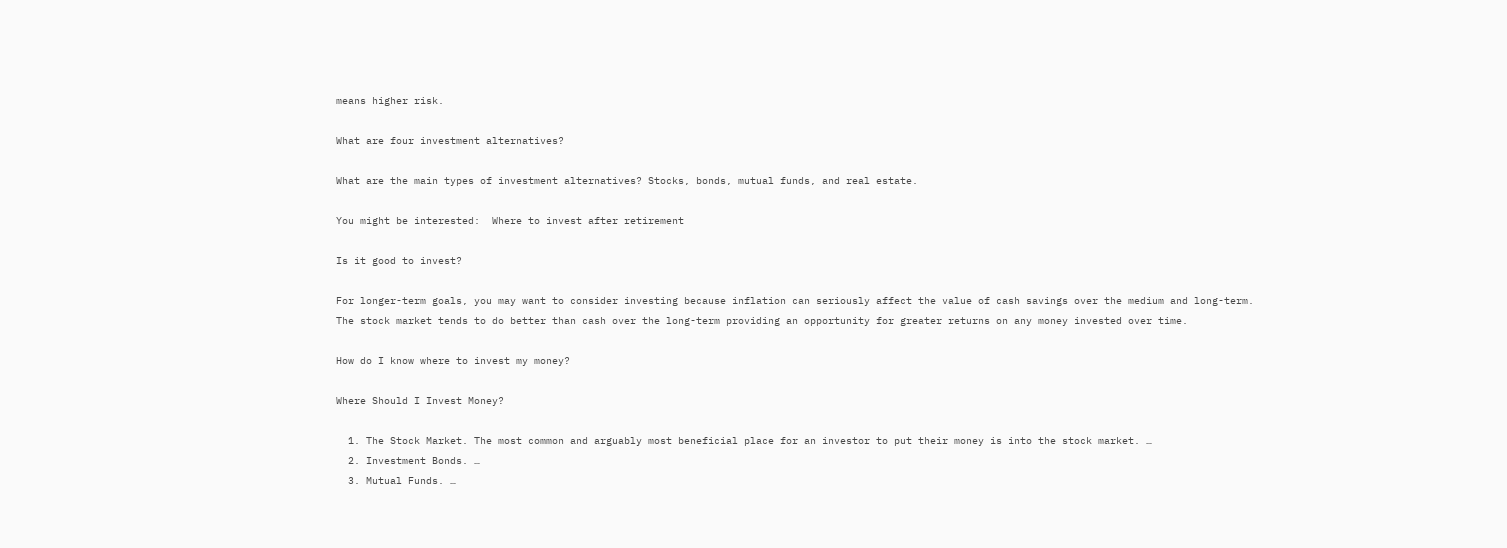means higher risk.

What are four investment alternatives?

What are the main types of investment alternatives? Stocks, bonds, mutual funds, and real estate.

You might be interested:  Where to invest after retirement

Is it good to invest?

For longer-term goals, you may want to consider investing because inflation can seriously affect the value of cash savings over the medium and long-term. The stock market tends to do better than cash over the long-term providing an opportunity for greater returns on any money invested over time.

How do I know where to invest my money?

Where Should I Invest Money?

  1. The Stock Market. The most common and arguably most beneficial place for an investor to put their money is into the stock market. …
  2. Investment Bonds. …
  3. Mutual Funds. …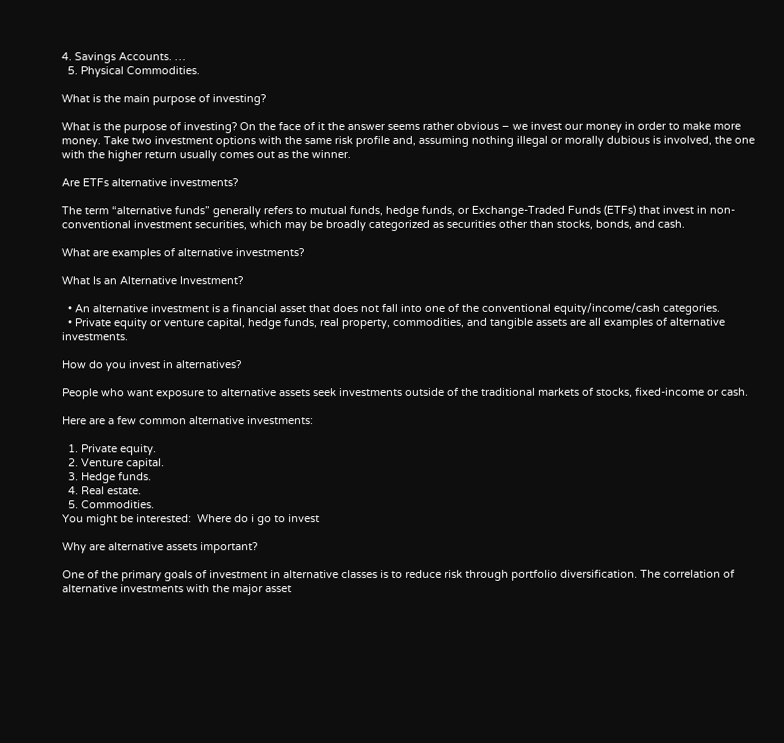4. Savings Accounts. …
  5. Physical Commodities.

What is the main purpose of investing?

What is the purpose of investing? On the face of it the answer seems rather obvious – we invest our money in order to make more money. Take two investment options with the same risk profile and, assuming nothing illegal or morally dubious is involved, the one with the higher return usually comes out as the winner.

Are ETFs alternative investments?

The term “alternative funds” generally refers to mutual funds, hedge funds, or Exchange-Traded Funds (ETFs) that invest in non-conventional investment securities, which may be broadly categorized as securities other than stocks, bonds, and cash.

What are examples of alternative investments?

What Is an Alternative Investment?

  • An alternative investment is a financial asset that does not fall into one of the conventional equity/income/cash categories.
  • Private equity or venture capital, hedge funds, real property, commodities, and tangible assets are all examples of alternative investments.

How do you invest in alternatives?

People who want exposure to alternative assets seek investments outside of the traditional markets of stocks, fixed-income or cash.

Here are a few common alternative investments:

  1. Private equity.
  2. Venture capital.
  3. Hedge funds.
  4. Real estate.
  5. Commodities.
You might be interested:  Where do i go to invest

Why are alternative assets important?

One of the primary goals of investment in alternative classes is to reduce risk through portfolio diversification. The correlation of alternative investments with the major asset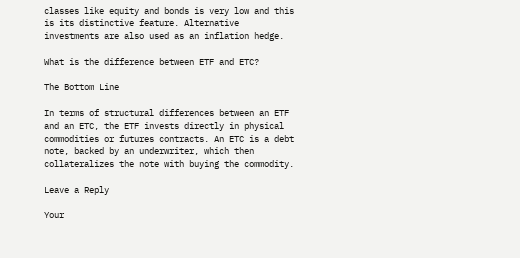classes like equity and bonds is very low and this is its distinctive feature. Alternative investments are also used as an inflation hedge.

What is the difference between ETF and ETC?

The Bottom Line

In terms of structural differences between an ETF and an ETC, the ETF invests directly in physical commodities or futures contracts. An ETC is a debt note, backed by an underwriter, which then collateralizes the note with buying the commodity.

Leave a Reply

Your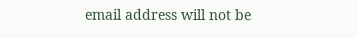email address will not be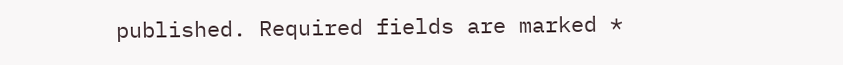published. Required fields are marked *